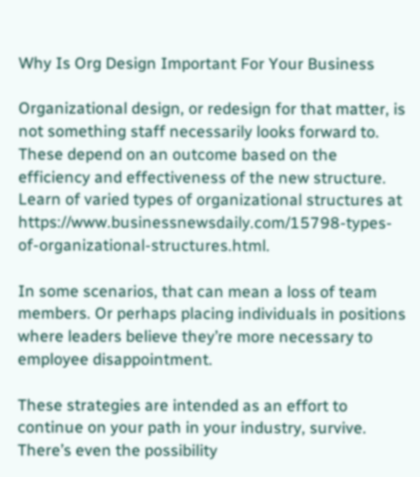Why Is Org Design Important For Your Business

Organizational design, or redesign for that matter, is not something staff necessarily looks forward to. These depend on an outcome based on the efficiency and effectiveness of the new structure. Learn of varied types of organizational structures at https://www.businessnewsdaily.com/15798-types-of-organizational-structures.html.

In some scenarios, that can mean a loss of team members. Or perhaps placing individuals in positions where leaders believe they’re more necessary to employee disappointment.

These strategies are intended as an effort to continue on your path in your industry, survive. There’s even the possibility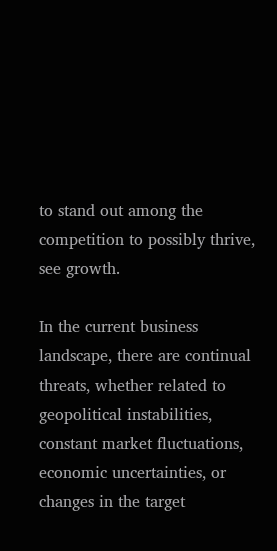to stand out among the competition to possibly thrive, see growth.

In the current business landscape, there are continual threats, whether related to geopolitical instabilities, constant market fluctuations, economic uncertainties, or changes in the target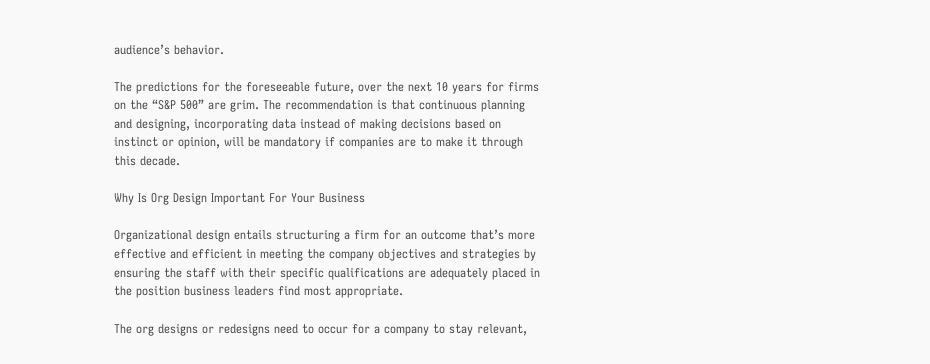audience’s behavior.

The predictions for the foreseeable future, over the next 10 years for firms on the “S&P 500” are grim. The recommendation is that continuous planning and designing, incorporating data instead of making decisions based on instinct or opinion, will be mandatory if companies are to make it through this decade.

Why Is Org Design Important For Your Business

Organizational design entails structuring a firm for an outcome that’s more effective and efficient in meeting the company objectives and strategies by ensuring the staff with their specific qualifications are adequately placed in the position business leaders find most appropriate.

The org designs or redesigns need to occur for a company to stay relevant,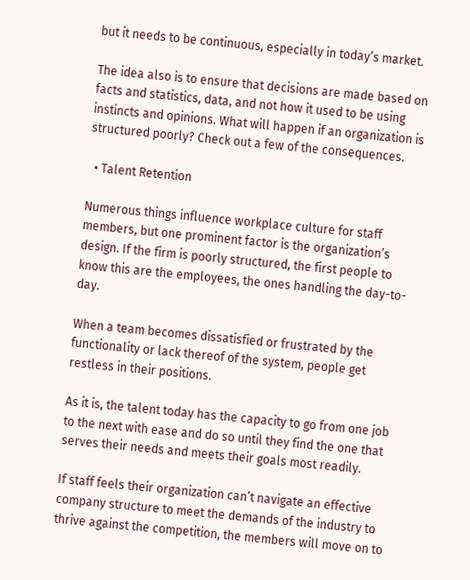but it needs to be continuous, especially in today’s market.

The idea also is to ensure that decisions are made based on facts and statistics, data, and not how it used to be using instincts and opinions. What will happen if an organization is structured poorly? Check out a few of the consequences.

  • Talent Retention

Numerous things influence workplace culture for staff members, but one prominent factor is the organization’s design. If the firm is poorly structured, the first people to know this are the employees, the ones handling the day-to-day.

When a team becomes dissatisfied or frustrated by the functionality or lack thereof of the system, people get restless in their positions.

As it is, the talent today has the capacity to go from one job to the next with ease and do so until they find the one that serves their needs and meets their goals most readily.

If staff feels their organization can’t navigate an effective company structure to meet the demands of the industry to thrive against the competition, the members will move on to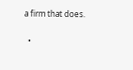a firm that does.

  •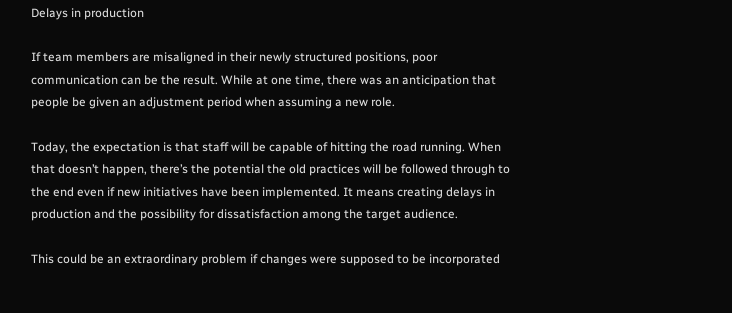Delays in production

If team members are misaligned in their newly structured positions, poor communication can be the result. While at one time, there was an anticipation that people be given an adjustment period when assuming a new role.

Today, the expectation is that staff will be capable of hitting the road running. When that doesn’t happen, there’s the potential the old practices will be followed through to the end even if new initiatives have been implemented. It means creating delays in production and the possibility for dissatisfaction among the target audience.

This could be an extraordinary problem if changes were supposed to be incorporated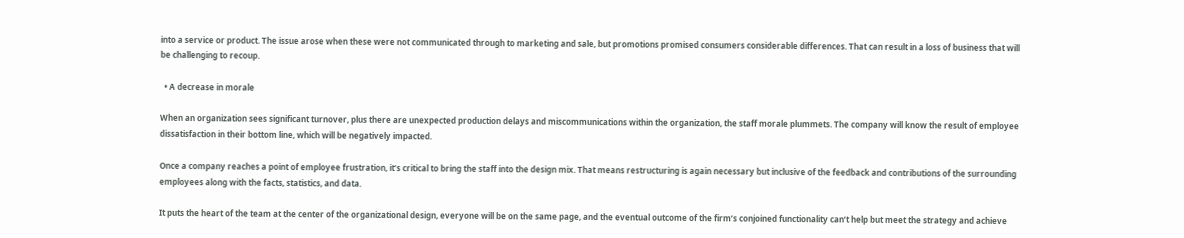into a service or product. The issue arose when these were not communicated through to marketing and sale, but promotions promised consumers considerable differences. That can result in a loss of business that will be challenging to recoup.

  • A decrease in morale

When an organization sees significant turnover, plus there are unexpected production delays and miscommunications within the organization, the staff morale plummets. The company will know the result of employee dissatisfaction in their bottom line, which will be negatively impacted.

Once a company reaches a point of employee frustration, it’s critical to bring the staff into the design mix. That means restructuring is again necessary but inclusive of the feedback and contributions of the surrounding employees along with the facts, statistics, and data.

It puts the heart of the team at the center of the organizational design, everyone will be on the same page, and the eventual outcome of the firm’s conjoined functionality can’t help but meet the strategy and achieve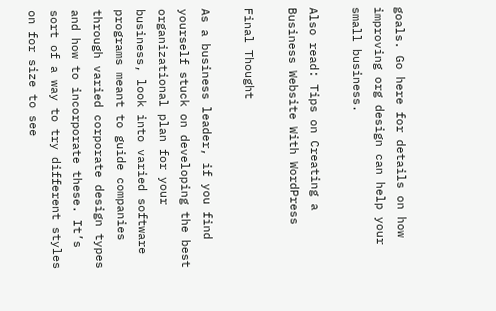goals. Go here for details on how improving org design can help your small business.

Also read: Tips on Creating a Business Website With WordPress

Final Thought

As a business leader, if you find yourself stuck on developing the best organizational plan for your business, look into varied software programs meant to guide companies through varied corporate design types and how to incorporate these. It’s sort of a way to try different styles on for size to see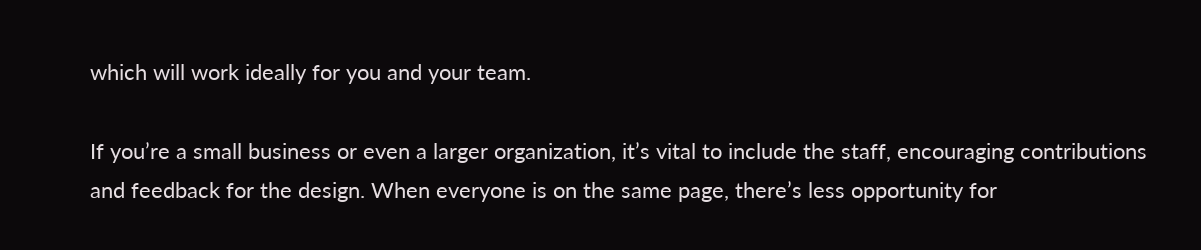which will work ideally for you and your team.

If you’re a small business or even a larger organization, it’s vital to include the staff, encouraging contributions and feedback for the design. When everyone is on the same page, there’s less opportunity for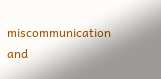miscommunication and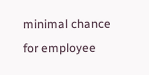minimal chance for employee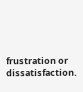frustration or dissatisfaction.